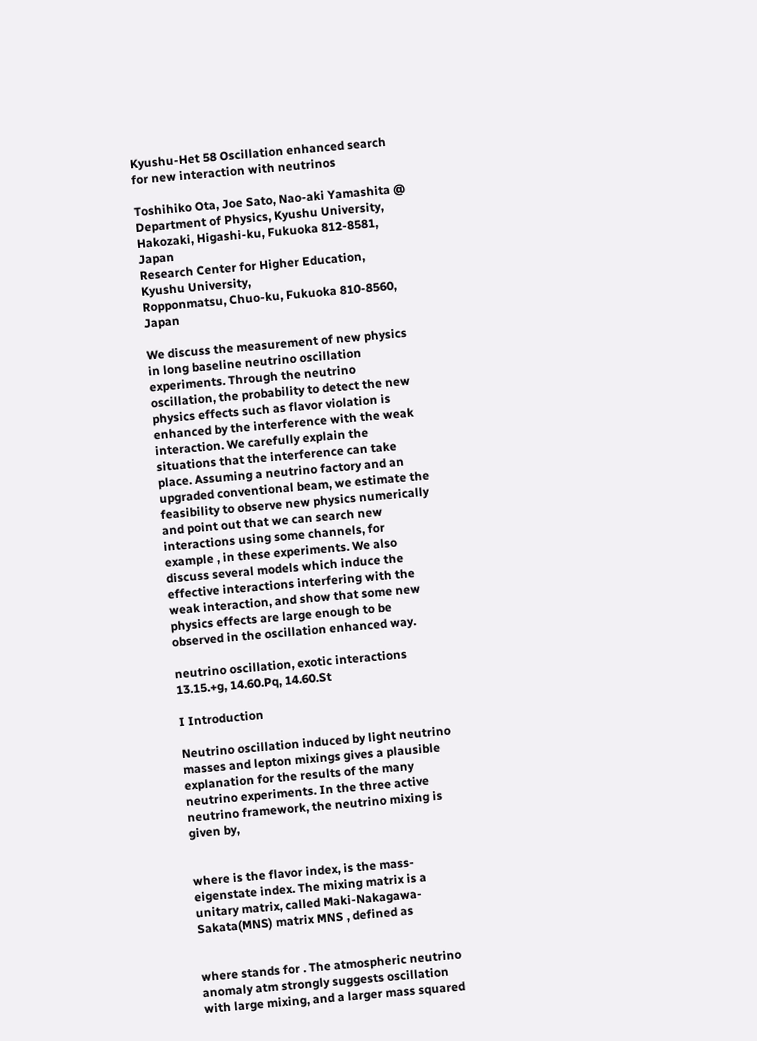Kyushu-Het 58 Oscillation enhanced search for new interaction with neutrinos

Toshihiko Ota, Joe Sato, Nao-aki Yamashita @ Department of Physics, Kyushu University,
Hakozaki, Higashi-ku, Fukuoka 812-8581, Japan
Research Center for Higher Education, Kyushu University,
Ropponmatsu, Chuo-ku, Fukuoka 810-8560, Japan

We discuss the measurement of new physics in long baseline neutrino oscillation experiments. Through the neutrino oscillation, the probability to detect the new physics effects such as flavor violation is enhanced by the interference with the weak interaction. We carefully explain the situations that the interference can take place. Assuming a neutrino factory and an upgraded conventional beam, we estimate the feasibility to observe new physics numerically and point out that we can search new interactions using some channels, for example , in these experiments. We also discuss several models which induce the effective interactions interfering with the weak interaction, and show that some new physics effects are large enough to be observed in the oscillation enhanced way.

neutrino oscillation, exotic interactions
13.15.+g, 14.60.Pq, 14.60.St

I Introduction

Neutrino oscillation induced by light neutrino masses and lepton mixings gives a plausible explanation for the results of the many neutrino experiments. In the three active neutrino framework, the neutrino mixing is given by,


where is the flavor index, is the mass-eigenstate index. The mixing matrix is a unitary matrix, called Maki-Nakagawa-Sakata(MNS) matrix MNS , defined as


where stands for . The atmospheric neutrino anomaly atm strongly suggests oscillation with large mixing, and a larger mass squared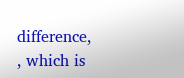difference, , which is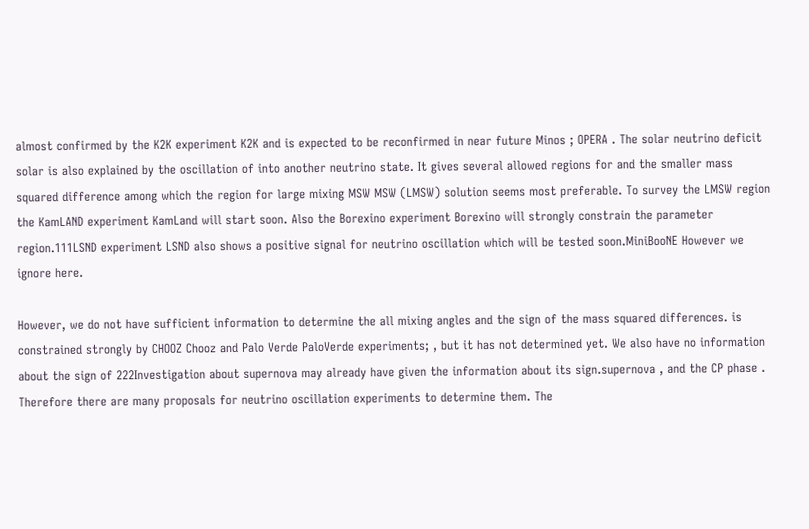almost confirmed by the K2K experiment K2K and is expected to be reconfirmed in near future Minos ; OPERA . The solar neutrino deficit solar is also explained by the oscillation of into another neutrino state. It gives several allowed regions for and the smaller mass squared difference among which the region for large mixing MSW MSW (LMSW) solution seems most preferable. To survey the LMSW region the KamLAND experiment KamLand will start soon. Also the Borexino experiment Borexino will strongly constrain the parameter region.111LSND experiment LSND also shows a positive signal for neutrino oscillation which will be tested soon.MiniBooNE However we ignore here.

However, we do not have sufficient information to determine the all mixing angles and the sign of the mass squared differences. is constrained strongly by CHOOZ Chooz and Palo Verde PaloVerde experiments; , but it has not determined yet. We also have no information about the sign of 222Investigation about supernova may already have given the information about its sign.supernova , and the CP phase . Therefore there are many proposals for neutrino oscillation experiments to determine them. The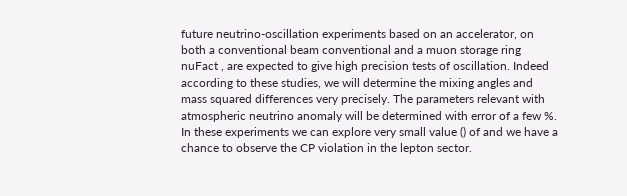future neutrino-oscillation experiments based on an accelerator, on both a conventional beam conventional and a muon storage ring nuFact , are expected to give high precision tests of oscillation. Indeed according to these studies, we will determine the mixing angles and mass squared differences very precisely. The parameters relevant with atmospheric neutrino anomaly will be determined with error of a few %. In these experiments we can explore very small value () of and we have a chance to observe the CP violation in the lepton sector.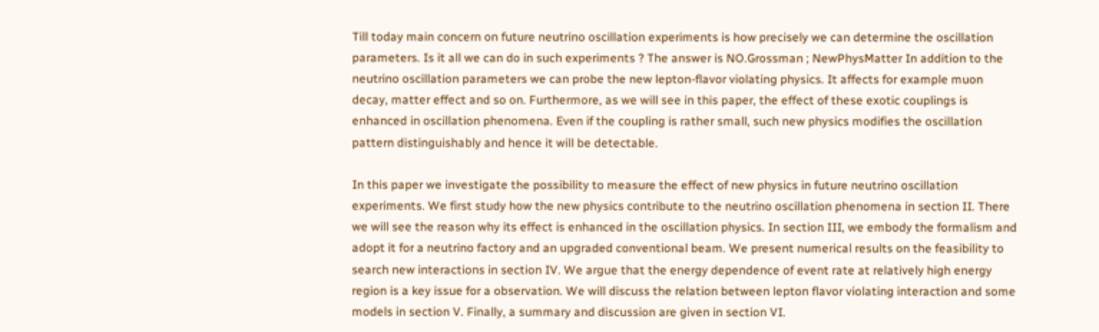Till today main concern on future neutrino oscillation experiments is how precisely we can determine the oscillation parameters. Is it all we can do in such experiments ? The answer is NO.Grossman ; NewPhysMatter In addition to the neutrino oscillation parameters we can probe the new lepton-flavor violating physics. It affects for example muon decay, matter effect and so on. Furthermore, as we will see in this paper, the effect of these exotic couplings is enhanced in oscillation phenomena. Even if the coupling is rather small, such new physics modifies the oscillation pattern distinguishably and hence it will be detectable.

In this paper we investigate the possibility to measure the effect of new physics in future neutrino oscillation experiments. We first study how the new physics contribute to the neutrino oscillation phenomena in section II. There we will see the reason why its effect is enhanced in the oscillation physics. In section III, we embody the formalism and adopt it for a neutrino factory and an upgraded conventional beam. We present numerical results on the feasibility to search new interactions in section IV. We argue that the energy dependence of event rate at relatively high energy region is a key issue for a observation. We will discuss the relation between lepton flavor violating interaction and some models in section V. Finally, a summary and discussion are given in section VI.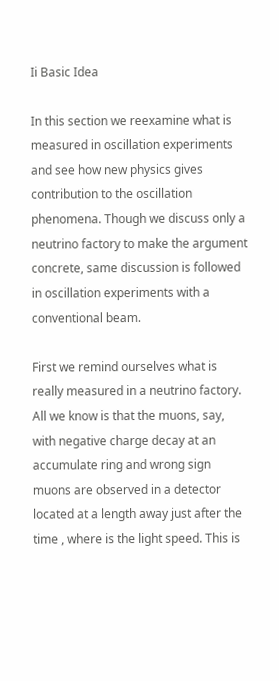Ii Basic Idea

In this section we reexamine what is measured in oscillation experiments and see how new physics gives contribution to the oscillation phenomena. Though we discuss only a neutrino factory to make the argument concrete, same discussion is followed in oscillation experiments with a conventional beam.

First we remind ourselves what is really measured in a neutrino factory. All we know is that the muons, say, with negative charge decay at an accumulate ring and wrong sign muons are observed in a detector located at a length away just after the time , where is the light speed. This is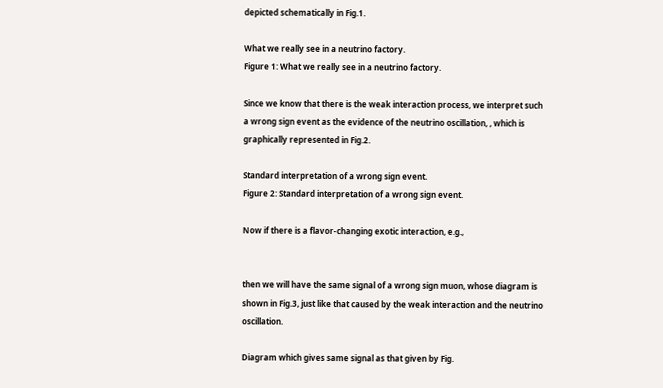depicted schematically in Fig.1.

What we really see in a neutrino factory.
Figure 1: What we really see in a neutrino factory.

Since we know that there is the weak interaction process, we interpret such a wrong sign event as the evidence of the neutrino oscillation, , which is graphically represented in Fig.2.

Standard interpretation of a wrong sign event.
Figure 2: Standard interpretation of a wrong sign event.

Now if there is a flavor-changing exotic interaction, e.g.,


then we will have the same signal of a wrong sign muon, whose diagram is shown in Fig.3, just like that caused by the weak interaction and the neutrino oscillation.

Diagram which gives same signal as that given by Fig.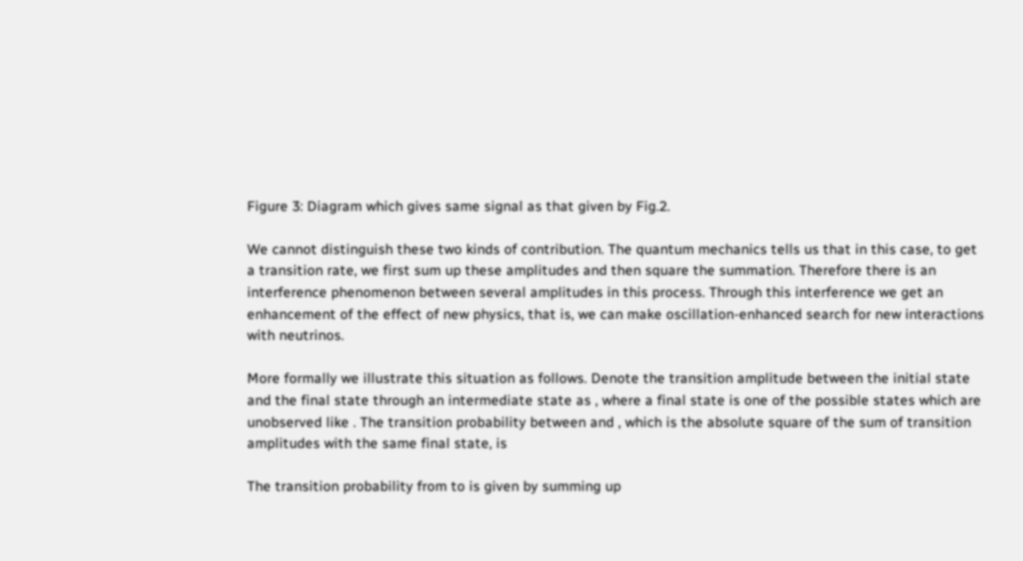Figure 3: Diagram which gives same signal as that given by Fig.2.

We cannot distinguish these two kinds of contribution. The quantum mechanics tells us that in this case, to get a transition rate, we first sum up these amplitudes and then square the summation. Therefore there is an interference phenomenon between several amplitudes in this process. Through this interference we get an enhancement of the effect of new physics, that is, we can make oscillation-enhanced search for new interactions with neutrinos.

More formally we illustrate this situation as follows. Denote the transition amplitude between the initial state and the final state through an intermediate state as , where a final state is one of the possible states which are unobserved like . The transition probability between and , which is the absolute square of the sum of transition amplitudes with the same final state, is

The transition probability from to is given by summing up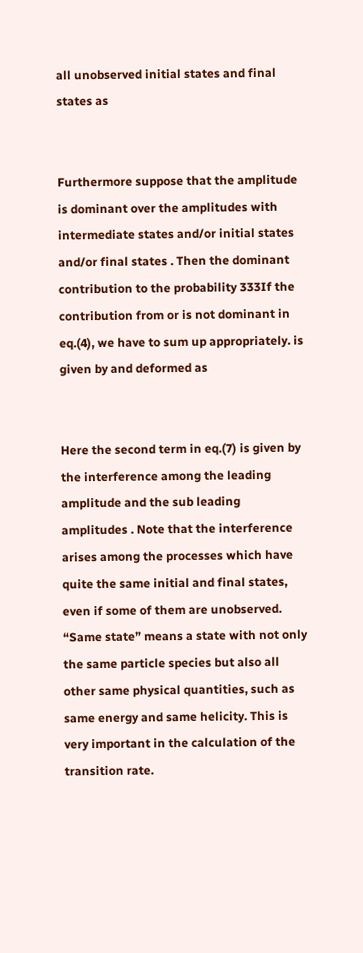all unobserved initial states and final states as


Furthermore suppose that the amplitude is dominant over the amplitudes with intermediate states and/or initial states and/or final states . Then the dominant contribution to the probability 333If the contribution from or is not dominant in eq.(4), we have to sum up appropriately. is given by and deformed as


Here the second term in eq.(7) is given by the interference among the leading amplitude and the sub leading amplitudes . Note that the interference arises among the processes which have quite the same initial and final states, even if some of them are unobserved. “Same state” means a state with not only the same particle species but also all other same physical quantities, such as same energy and same helicity. This is very important in the calculation of the transition rate.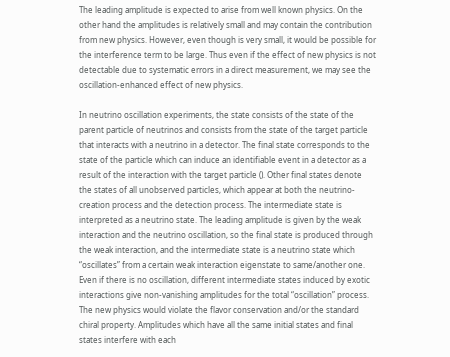The leading amplitude is expected to arise from well known physics. On the other hand the amplitudes is relatively small and may contain the contribution from new physics. However, even though is very small, it would be possible for the interference term to be large. Thus even if the effect of new physics is not detectable due to systematic errors in a direct measurement, we may see the oscillation-enhanced effect of new physics.

In neutrino oscillation experiments, the state consists of the state of the parent particle of neutrinos and consists from the state of the target particle that interacts with a neutrino in a detector. The final state corresponds to the state of the particle which can induce an identifiable event in a detector as a result of the interaction with the target particle (). Other final states denote the states of all unobserved particles, which appear at both the neutrino-creation process and the detection process. The intermediate state is interpreted as a neutrino state. The leading amplitude is given by the weak interaction and the neutrino oscillation, so the final state is produced through the weak interaction, and the intermediate state is a neutrino state which “oscillates” from a certain weak interaction eigenstate to same/another one. Even if there is no oscillation, different intermediate states induced by exotic interactions give non-vanishing amplitudes for the total “oscillation” process. The new physics would violate the flavor conservation and/or the standard chiral property. Amplitudes which have all the same initial states and final states interfere with each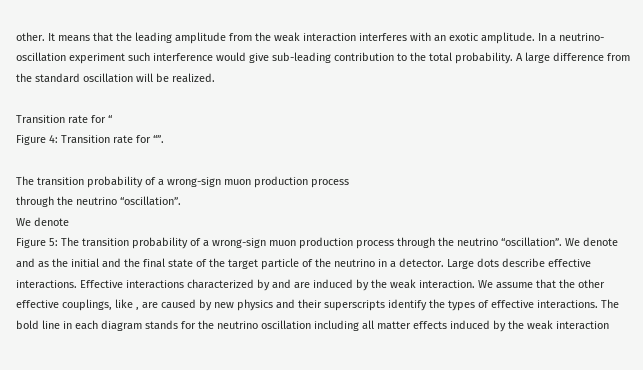other. It means that the leading amplitude from the weak interaction interferes with an exotic amplitude. In a neutrino-oscillation experiment such interference would give sub-leading contribution to the total probability. A large difference from the standard oscillation will be realized.

Transition rate for “
Figure 4: Transition rate for “”.

The transition probability of a wrong-sign muon production process
through the neutrino “oscillation”.
We denote
Figure 5: The transition probability of a wrong-sign muon production process through the neutrino “oscillation”. We denote and as the initial and the final state of the target particle of the neutrino in a detector. Large dots describe effective interactions. Effective interactions characterized by and are induced by the weak interaction. We assume that the other effective couplings, like , are caused by new physics and their superscripts identify the types of effective interactions. The bold line in each diagram stands for the neutrino oscillation including all matter effects induced by the weak interaction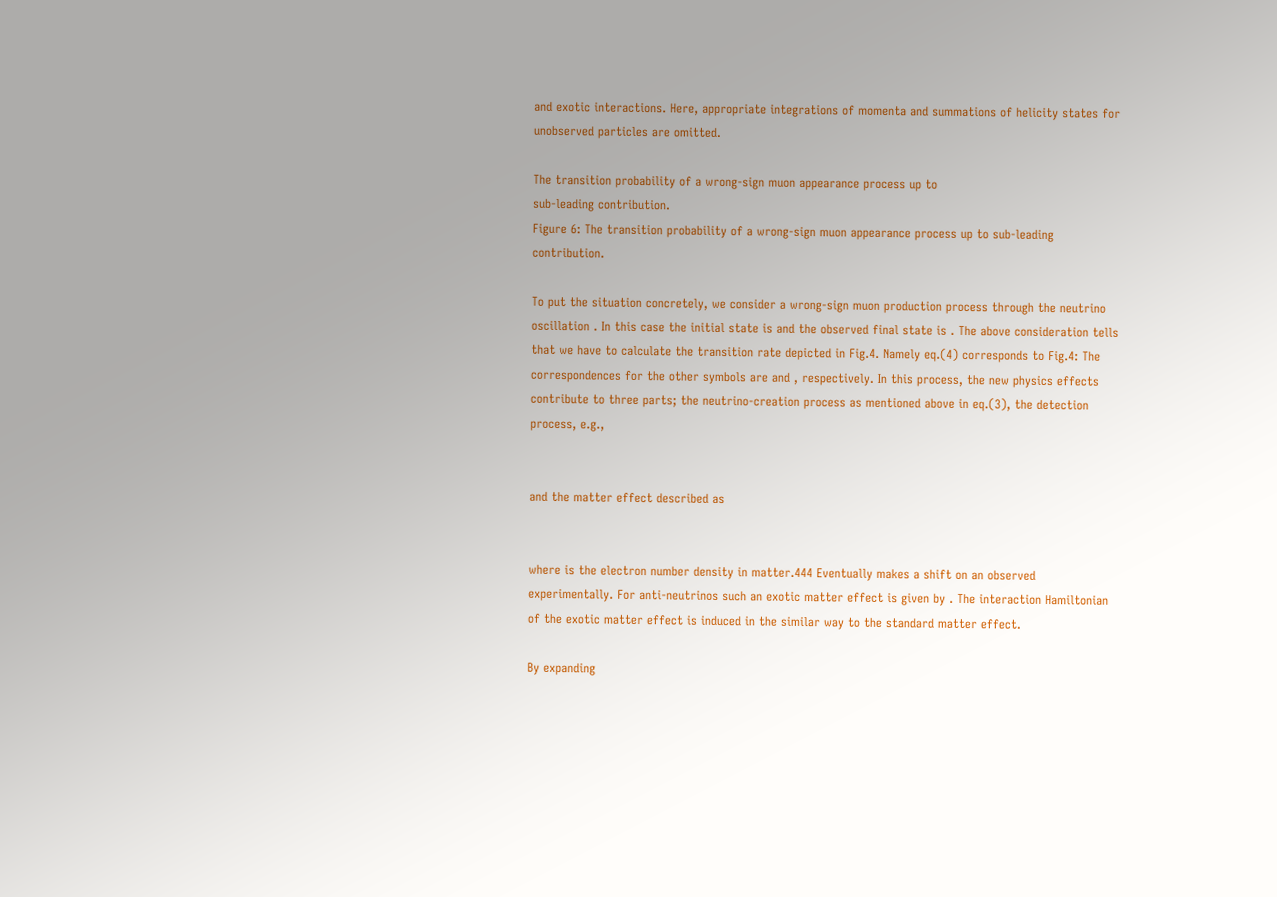and exotic interactions. Here, appropriate integrations of momenta and summations of helicity states for unobserved particles are omitted.

The transition probability of a wrong-sign muon appearance process up to
sub-leading contribution.
Figure 6: The transition probability of a wrong-sign muon appearance process up to sub-leading contribution.

To put the situation concretely, we consider a wrong-sign muon production process through the neutrino oscillation . In this case the initial state is and the observed final state is . The above consideration tells that we have to calculate the transition rate depicted in Fig.4. Namely eq.(4) corresponds to Fig.4: The correspondences for the other symbols are and , respectively. In this process, the new physics effects contribute to three parts; the neutrino-creation process as mentioned above in eq.(3), the detection process, e.g.,


and the matter effect described as


where is the electron number density in matter.444 Eventually makes a shift on an observed experimentally. For anti-neutrinos such an exotic matter effect is given by . The interaction Hamiltonian of the exotic matter effect is induced in the similar way to the standard matter effect.

By expanding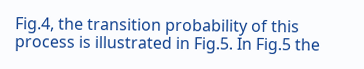Fig.4, the transition probability of this process is illustrated in Fig.5. In Fig.5 the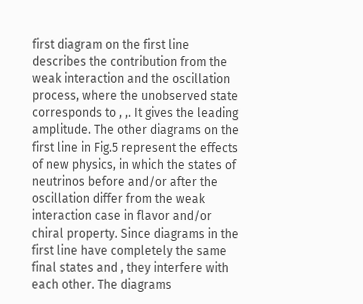first diagram on the first line describes the contribution from the weak interaction and the oscillation process, where the unobserved state corresponds to , ,. It gives the leading amplitude. The other diagrams on the first line in Fig.5 represent the effects of new physics, in which the states of neutrinos before and/or after the oscillation differ from the weak interaction case in flavor and/or chiral property. Since diagrams in the first line have completely the same final states and , they interfere with each other. The diagrams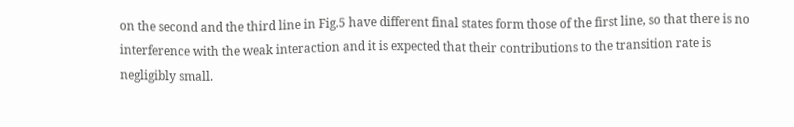on the second and the third line in Fig.5 have different final states form those of the first line, so that there is no interference with the weak interaction and it is expected that their contributions to the transition rate is negligibly small.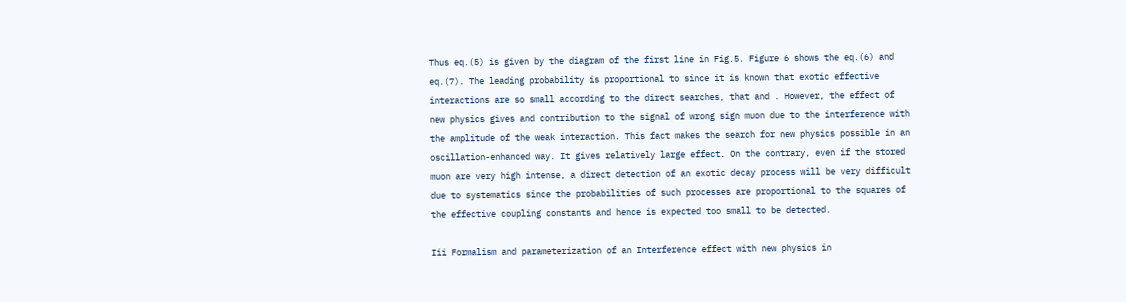Thus eq.(5) is given by the diagram of the first line in Fig.5. Figure 6 shows the eq.(6) and eq.(7). The leading probability is proportional to since it is known that exotic effective interactions are so small according to the direct searches, that and . However, the effect of new physics gives and contribution to the signal of wrong sign muon due to the interference with the amplitude of the weak interaction. This fact makes the search for new physics possible in an oscillation-enhanced way. It gives relatively large effect. On the contrary, even if the stored muon are very high intense, a direct detection of an exotic decay process will be very difficult due to systematics since the probabilities of such processes are proportional to the squares of the effective coupling constants and hence is expected too small to be detected.

Iii Formalism and parameterization of an Interference effect with new physics in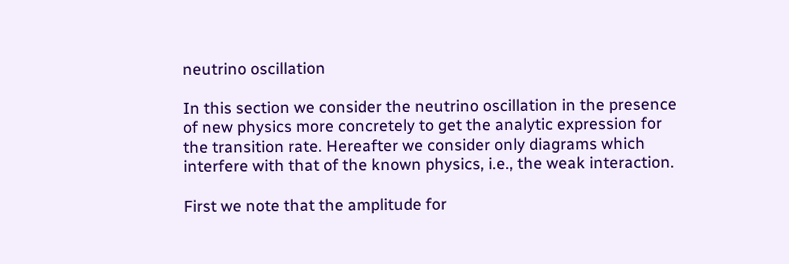neutrino oscillation

In this section we consider the neutrino oscillation in the presence of new physics more concretely to get the analytic expression for the transition rate. Hereafter we consider only diagrams which interfere with that of the known physics, i.e., the weak interaction.

First we note that the amplitude for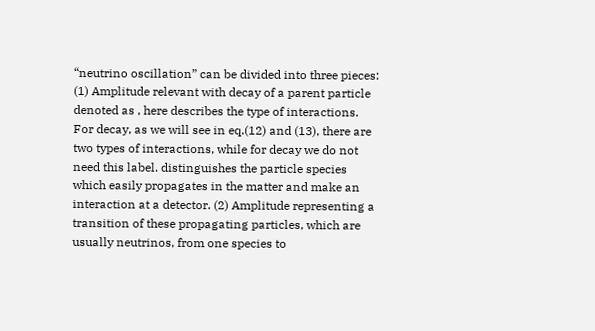“neutrino oscillation” can be divided into three pieces: (1) Amplitude relevant with decay of a parent particle denoted as , here describes the type of interactions. For decay, as we will see in eq.(12) and (13), there are two types of interactions, while for decay we do not need this label. distinguishes the particle species which easily propagates in the matter and make an interaction at a detector. (2) Amplitude representing a transition of these propagating particles, which are usually neutrinos, from one species to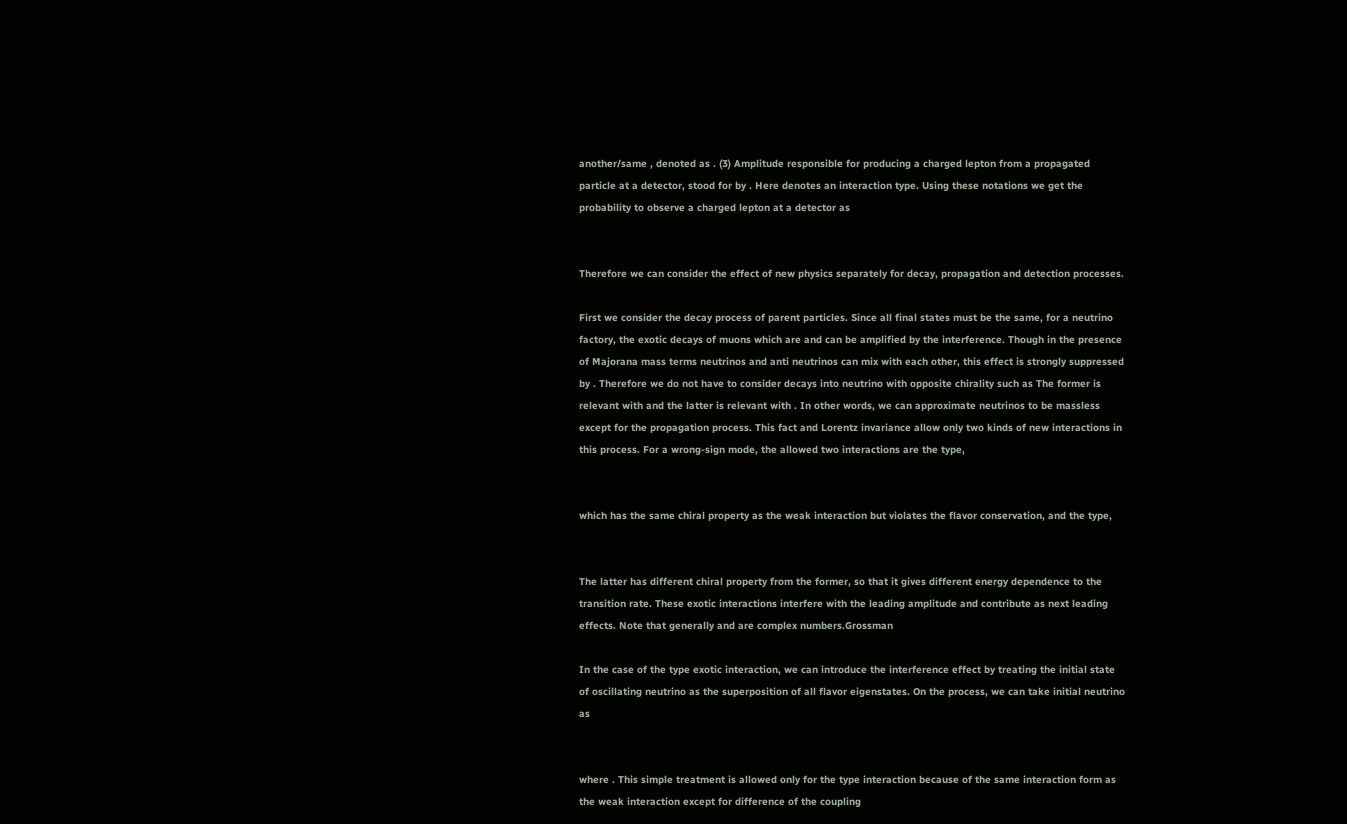another/same , denoted as . (3) Amplitude responsible for producing a charged lepton from a propagated particle at a detector, stood for by . Here denotes an interaction type. Using these notations we get the probability to observe a charged lepton at a detector as


Therefore we can consider the effect of new physics separately for decay, propagation and detection processes.

First we consider the decay process of parent particles. Since all final states must be the same, for a neutrino factory, the exotic decays of muons which are and can be amplified by the interference. Though in the presence of Majorana mass terms neutrinos and anti neutrinos can mix with each other, this effect is strongly suppressed by . Therefore we do not have to consider decays into neutrino with opposite chirality such as The former is relevant with and the latter is relevant with . In other words, we can approximate neutrinos to be massless except for the propagation process. This fact and Lorentz invariance allow only two kinds of new interactions in this process. For a wrong-sign mode, the allowed two interactions are the type,


which has the same chiral property as the weak interaction but violates the flavor conservation, and the type,


The latter has different chiral property from the former, so that it gives different energy dependence to the transition rate. These exotic interactions interfere with the leading amplitude and contribute as next leading effects. Note that generally and are complex numbers.Grossman

In the case of the type exotic interaction, we can introduce the interference effect by treating the initial state of oscillating neutrino as the superposition of all flavor eigenstates. On the process, we can take initial neutrino as


where . This simple treatment is allowed only for the type interaction because of the same interaction form as the weak interaction except for difference of the coupling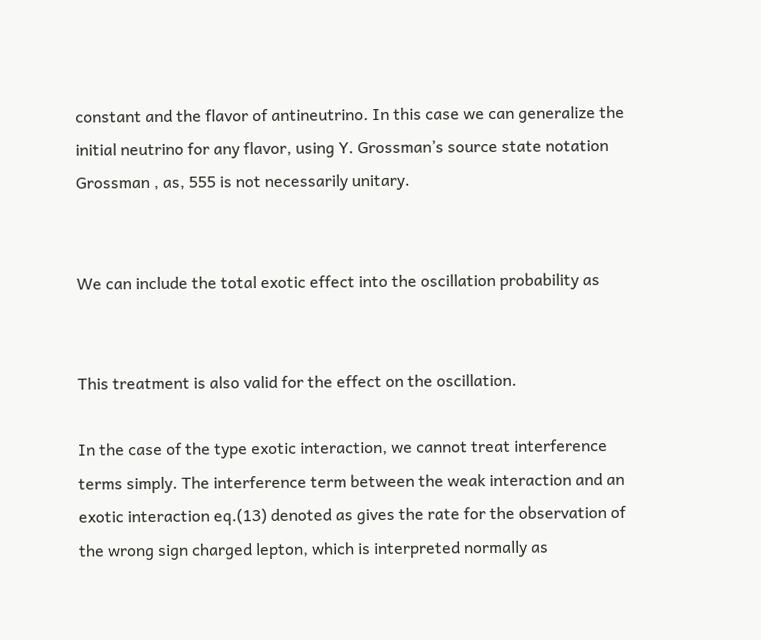constant and the flavor of antineutrino. In this case we can generalize the initial neutrino for any flavor, using Y. Grossman’s source state notation Grossman , as, 555 is not necessarily unitary.


We can include the total exotic effect into the oscillation probability as


This treatment is also valid for the effect on the oscillation.

In the case of the type exotic interaction, we cannot treat interference terms simply. The interference term between the weak interaction and an exotic interaction eq.(13) denoted as gives the rate for the observation of the wrong sign charged lepton, which is interpreted normally as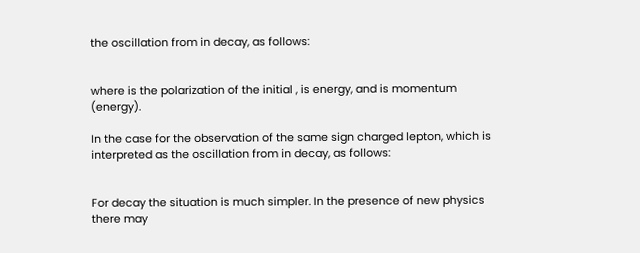the oscillation from in decay, as follows:


where is the polarization of the initial , is energy, and is momentum (energy).

In the case for the observation of the same sign charged lepton, which is interpreted as the oscillation from in decay, as follows:


For decay the situation is much simpler. In the presence of new physics there may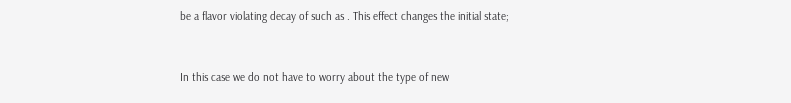be a flavor violating decay of such as . This effect changes the initial state;


In this case we do not have to worry about the type of new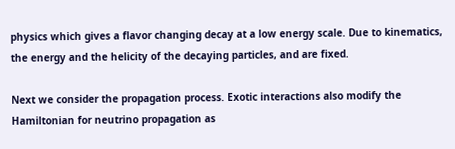physics which gives a flavor changing decay at a low energy scale. Due to kinematics, the energy and the helicity of the decaying particles, and are fixed.

Next we consider the propagation process. Exotic interactions also modify the Hamiltonian for neutrino propagation as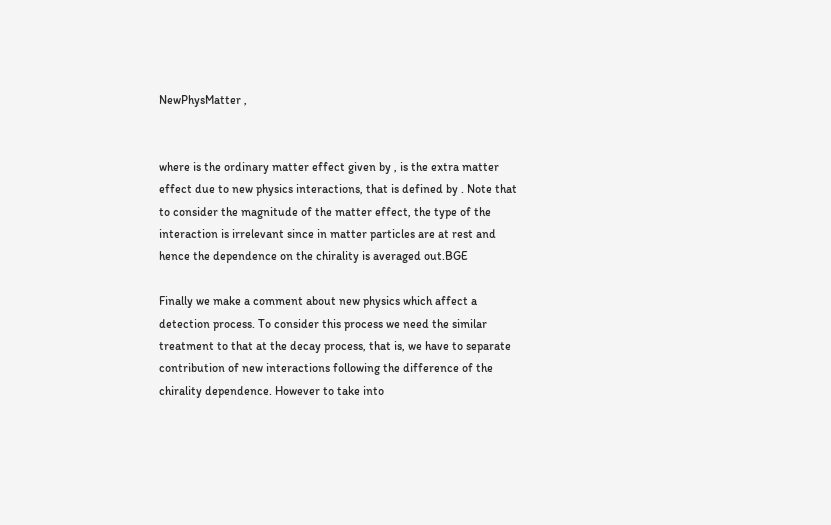NewPhysMatter ,


where is the ordinary matter effect given by , is the extra matter effect due to new physics interactions, that is defined by . Note that to consider the magnitude of the matter effect, the type of the interaction is irrelevant since in matter particles are at rest and hence the dependence on the chirality is averaged out.BGE

Finally we make a comment about new physics which affect a detection process. To consider this process we need the similar treatment to that at the decay process, that is, we have to separate contribution of new interactions following the difference of the chirality dependence. However to take into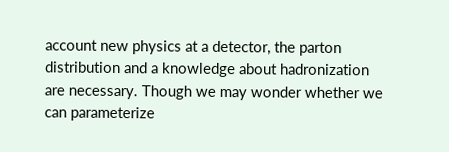account new physics at a detector, the parton distribution and a knowledge about hadronization are necessary. Though we may wonder whether we can parameterize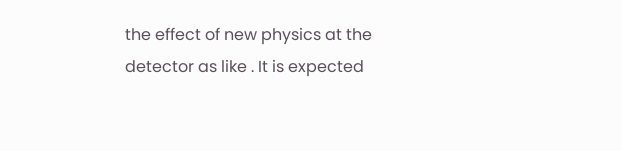the effect of new physics at the detector as like . It is expected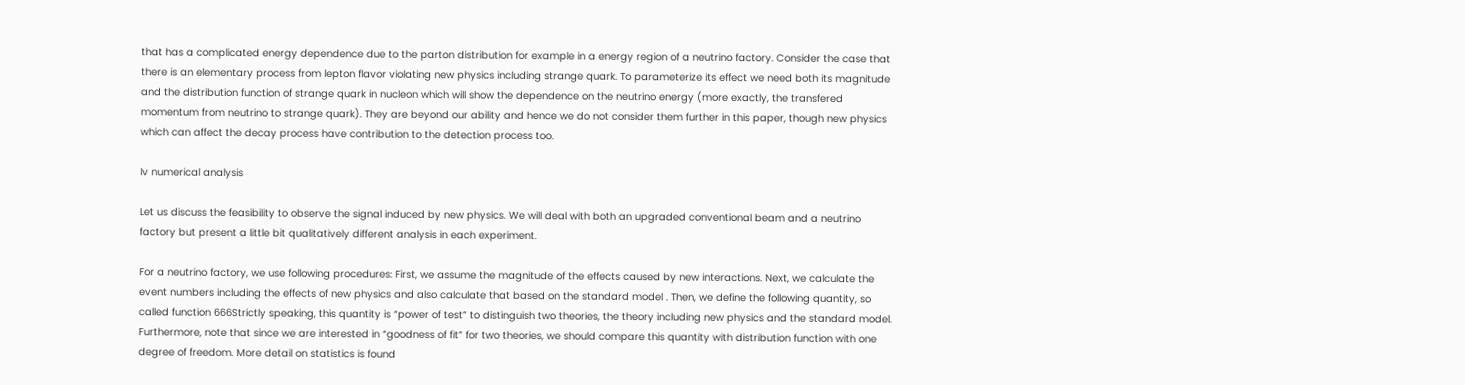that has a complicated energy dependence due to the parton distribution for example in a energy region of a neutrino factory. Consider the case that there is an elementary process from lepton flavor violating new physics including strange quark. To parameterize its effect we need both its magnitude and the distribution function of strange quark in nucleon which will show the dependence on the neutrino energy (more exactly, the transfered momentum from neutrino to strange quark). They are beyond our ability and hence we do not consider them further in this paper, though new physics which can affect the decay process have contribution to the detection process too.

Iv numerical analysis

Let us discuss the feasibility to observe the signal induced by new physics. We will deal with both an upgraded conventional beam and a neutrino factory but present a little bit qualitatively different analysis in each experiment.

For a neutrino factory, we use following procedures: First, we assume the magnitude of the effects caused by new interactions. Next, we calculate the event numbers including the effects of new physics and also calculate that based on the standard model . Then, we define the following quantity, so called function 666Strictly speaking, this quantity is “power of test” to distinguish two theories, the theory including new physics and the standard model. Furthermore, note that since we are interested in “goodness of fit” for two theories, we should compare this quantity with distribution function with one degree of freedom. More detail on statistics is found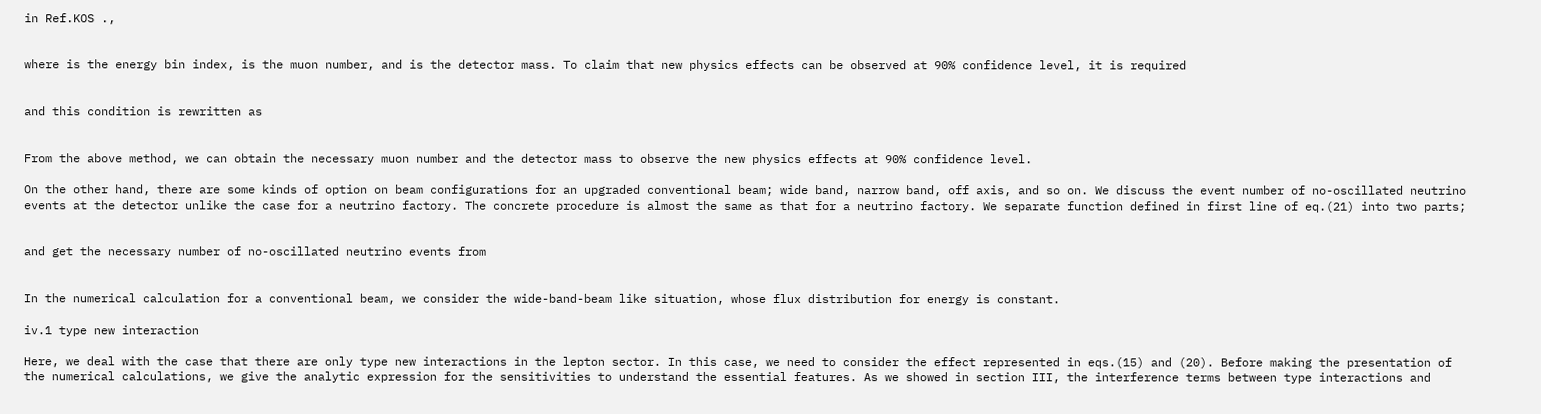in Ref.KOS .,


where is the energy bin index, is the muon number, and is the detector mass. To claim that new physics effects can be observed at 90% confidence level, it is required


and this condition is rewritten as


From the above method, we can obtain the necessary muon number and the detector mass to observe the new physics effects at 90% confidence level.

On the other hand, there are some kinds of option on beam configurations for an upgraded conventional beam; wide band, narrow band, off axis, and so on. We discuss the event number of no-oscillated neutrino events at the detector unlike the case for a neutrino factory. The concrete procedure is almost the same as that for a neutrino factory. We separate function defined in first line of eq.(21) into two parts;


and get the necessary number of no-oscillated neutrino events from


In the numerical calculation for a conventional beam, we consider the wide-band-beam like situation, whose flux distribution for energy is constant.

iv.1 type new interaction

Here, we deal with the case that there are only type new interactions in the lepton sector. In this case, we need to consider the effect represented in eqs.(15) and (20). Before making the presentation of the numerical calculations, we give the analytic expression for the sensitivities to understand the essential features. As we showed in section III, the interference terms between type interactions and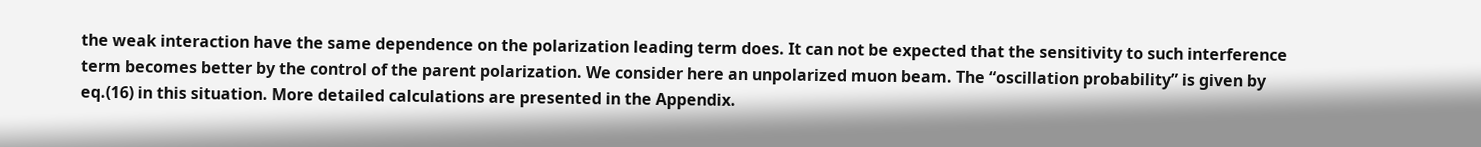the weak interaction have the same dependence on the polarization leading term does. It can not be expected that the sensitivity to such interference term becomes better by the control of the parent polarization. We consider here an unpolarized muon beam. The “oscillation probability” is given by eq.(16) in this situation. More detailed calculations are presented in the Appendix.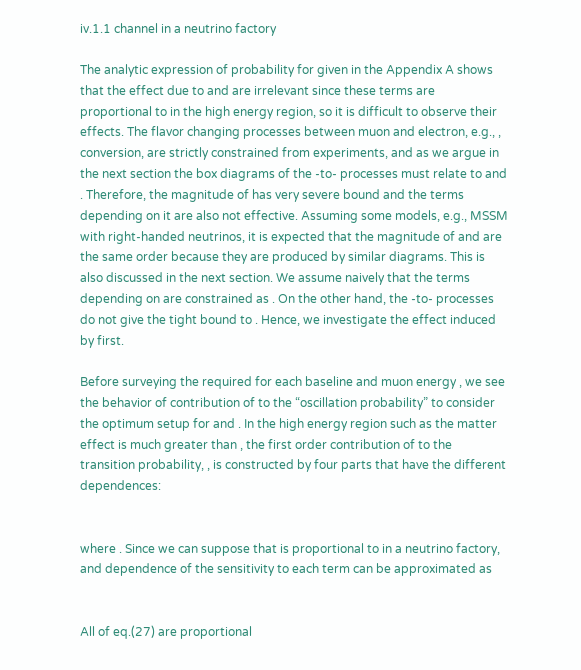iv.1.1 channel in a neutrino factory

The analytic expression of probability for given in the Appendix A shows that the effect due to and are irrelevant since these terms are proportional to in the high energy region, so it is difficult to observe their effects. The flavor changing processes between muon and electron, e.g., , conversion, are strictly constrained from experiments, and as we argue in the next section the box diagrams of the -to- processes must relate to and . Therefore, the magnitude of has very severe bound and the terms depending on it are also not effective. Assuming some models, e.g., MSSM with right-handed neutrinos, it is expected that the magnitude of and are the same order because they are produced by similar diagrams. This is also discussed in the next section. We assume naively that the terms depending on are constrained as . On the other hand, the -to- processes do not give the tight bound to . Hence, we investigate the effect induced by first.

Before surveying the required for each baseline and muon energy , we see the behavior of contribution of to the “oscillation probability” to consider the optimum setup for and . In the high energy region such as the matter effect is much greater than , the first order contribution of to the transition probability, , is constructed by four parts that have the different dependences:


where . Since we can suppose that is proportional to in a neutrino factory, and dependence of the sensitivity to each term can be approximated as


All of eq.(27) are proportional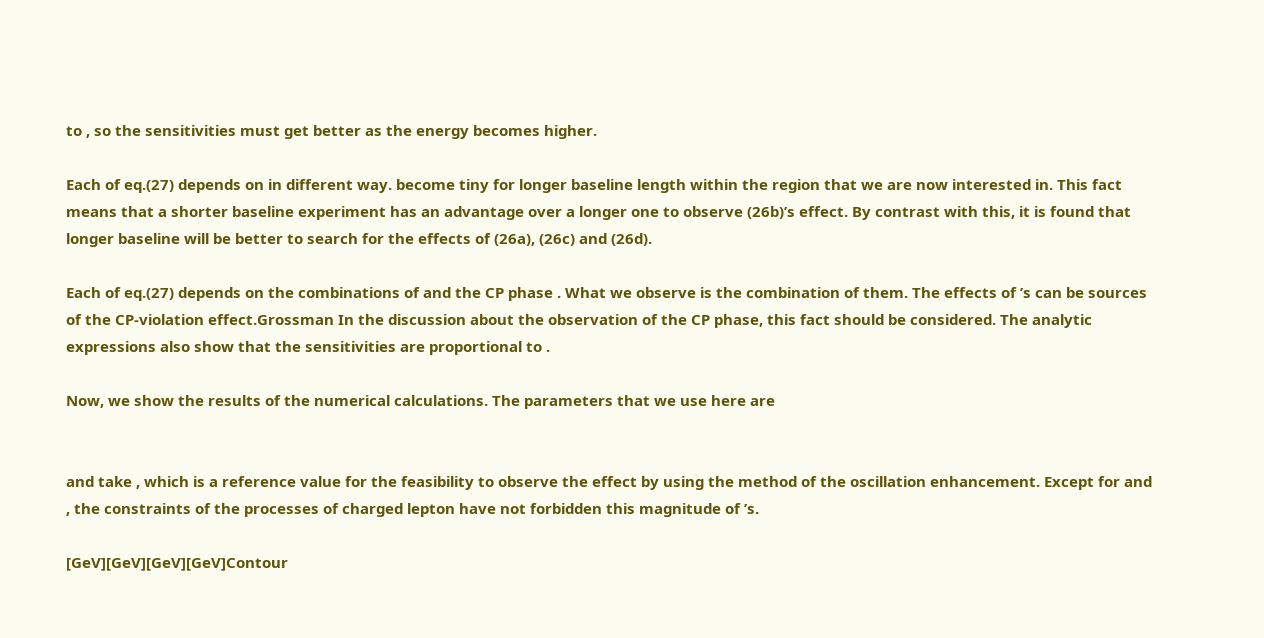to , so the sensitivities must get better as the energy becomes higher.

Each of eq.(27) depends on in different way. become tiny for longer baseline length within the region that we are now interested in. This fact means that a shorter baseline experiment has an advantage over a longer one to observe (26b)’s effect. By contrast with this, it is found that longer baseline will be better to search for the effects of (26a), (26c) and (26d).

Each of eq.(27) depends on the combinations of and the CP phase . What we observe is the combination of them. The effects of ’s can be sources of the CP-violation effect.Grossman In the discussion about the observation of the CP phase, this fact should be considered. The analytic expressions also show that the sensitivities are proportional to .

Now, we show the results of the numerical calculations. The parameters that we use here are


and take , which is a reference value for the feasibility to observe the effect by using the method of the oscillation enhancement. Except for and , the constraints of the processes of charged lepton have not forbidden this magnitude of ’s.

[GeV][GeV][GeV][GeV]Contour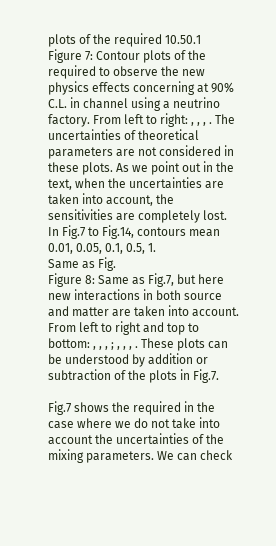plots of the required 10.50.1
Figure 7: Contour plots of the required to observe the new physics effects concerning at 90% C.L. in channel using a neutrino factory. From left to right: , , , . The uncertainties of theoretical parameters are not considered in these plots. As we point out in the text, when the uncertainties are taken into account, the sensitivities are completely lost. In Fig.7 to Fig.14, contours mean 0.01, 0.05, 0.1, 0.5, 1.
Same as Fig.
Figure 8: Same as Fig.7, but here new interactions in both source and matter are taken into account. From left to right and top to bottom: , , , ; , , , . These plots can be understood by addition or subtraction of the plots in Fig.7.

Fig.7 shows the required in the case where we do not take into account the uncertainties of the mixing parameters. We can check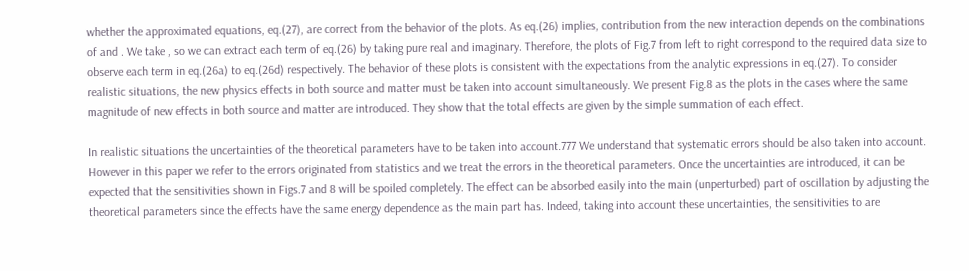whether the approximated equations, eq.(27), are correct from the behavior of the plots. As eq.(26) implies, contribution from the new interaction depends on the combinations of and . We take , so we can extract each term of eq.(26) by taking pure real and imaginary. Therefore, the plots of Fig.7 from left to right correspond to the required data size to observe each term in eq.(26a) to eq.(26d) respectively. The behavior of these plots is consistent with the expectations from the analytic expressions in eq.(27). To consider realistic situations, the new physics effects in both source and matter must be taken into account simultaneously. We present Fig.8 as the plots in the cases where the same magnitude of new effects in both source and matter are introduced. They show that the total effects are given by the simple summation of each effect.

In realistic situations the uncertainties of the theoretical parameters have to be taken into account.777 We understand that systematic errors should be also taken into account. However in this paper we refer to the errors originated from statistics and we treat the errors in the theoretical parameters. Once the uncertainties are introduced, it can be expected that the sensitivities shown in Figs.7 and 8 will be spoiled completely. The effect can be absorbed easily into the main (unperturbed) part of oscillation by adjusting the theoretical parameters since the effects have the same energy dependence as the main part has. Indeed, taking into account these uncertainties, the sensitivities to are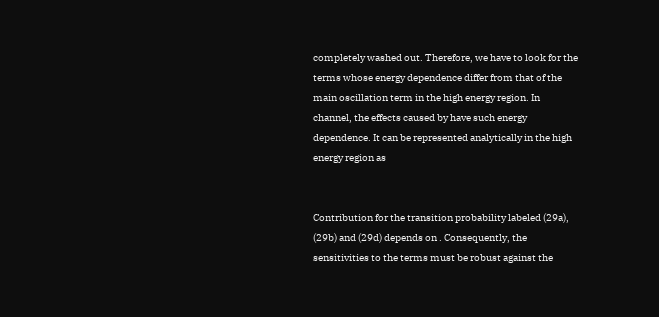completely washed out. Therefore, we have to look for the terms whose energy dependence differ from that of the main oscillation term in the high energy region. In channel, the effects caused by have such energy dependence. It can be represented analytically in the high energy region as


Contribution for the transition probability labeled (29a), (29b) and (29d) depends on . Consequently, the sensitivities to the terms must be robust against the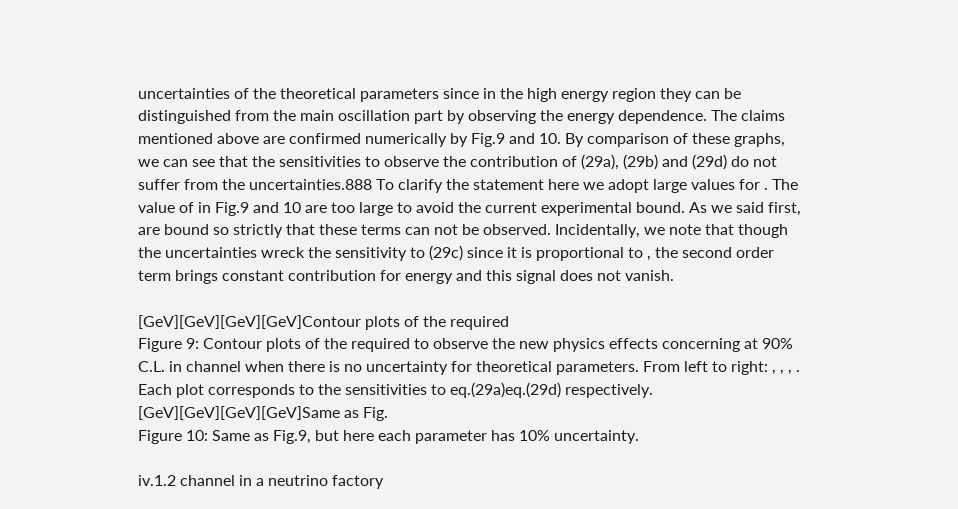uncertainties of the theoretical parameters since in the high energy region they can be distinguished from the main oscillation part by observing the energy dependence. The claims mentioned above are confirmed numerically by Fig.9 and 10. By comparison of these graphs, we can see that the sensitivities to observe the contribution of (29a), (29b) and (29d) do not suffer from the uncertainties.888 To clarify the statement here we adopt large values for . The value of in Fig.9 and 10 are too large to avoid the current experimental bound. As we said first, are bound so strictly that these terms can not be observed. Incidentally, we note that though the uncertainties wreck the sensitivity to (29c) since it is proportional to , the second order term brings constant contribution for energy and this signal does not vanish.

[GeV][GeV][GeV][GeV]Contour plots of the required
Figure 9: Contour plots of the required to observe the new physics effects concerning at 90% C.L. in channel when there is no uncertainty for theoretical parameters. From left to right: , , , . Each plot corresponds to the sensitivities to eq.(29a)eq.(29d) respectively.
[GeV][GeV][GeV][GeV]Same as Fig.
Figure 10: Same as Fig.9, but here each parameter has 10% uncertainty.

iv.1.2 channel in a neutrino factory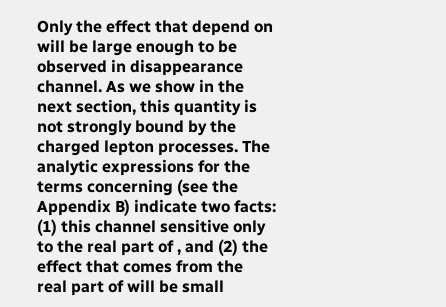Only the effect that depend on will be large enough to be observed in disappearance channel. As we show in the next section, this quantity is not strongly bound by the charged lepton processes. The analytic expressions for the terms concerning (see the Appendix B) indicate two facts: (1) this channel sensitive only to the real part of , and (2) the effect that comes from the real part of will be small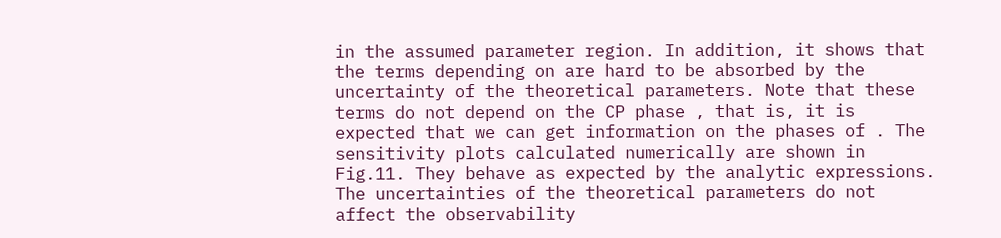in the assumed parameter region. In addition, it shows that the terms depending on are hard to be absorbed by the uncertainty of the theoretical parameters. Note that these terms do not depend on the CP phase , that is, it is expected that we can get information on the phases of . The sensitivity plots calculated numerically are shown in Fig.11. They behave as expected by the analytic expressions. The uncertainties of the theoretical parameters do not affect the observability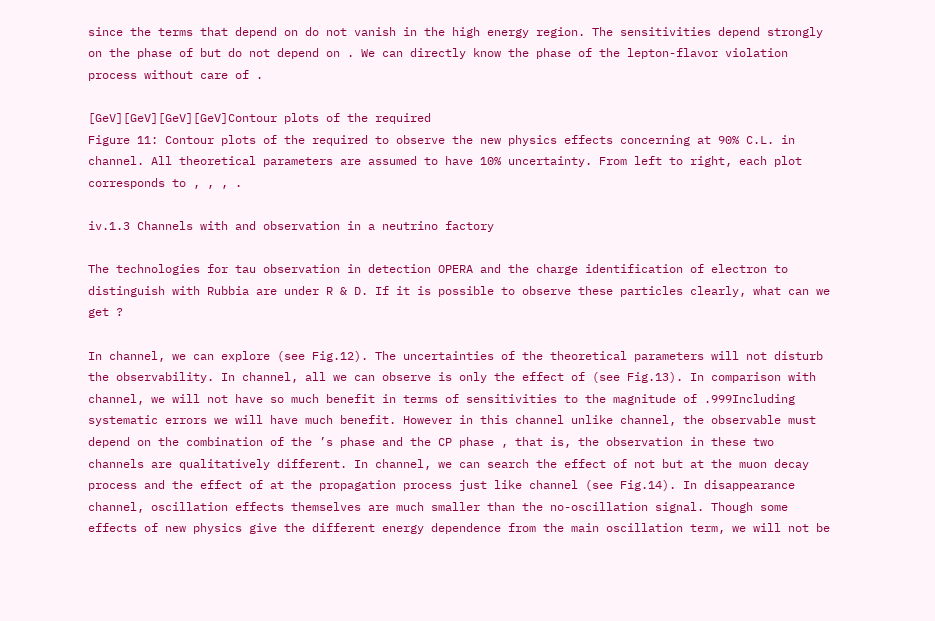since the terms that depend on do not vanish in the high energy region. The sensitivities depend strongly on the phase of but do not depend on . We can directly know the phase of the lepton-flavor violation process without care of .

[GeV][GeV][GeV][GeV]Contour plots of the required
Figure 11: Contour plots of the required to observe the new physics effects concerning at 90% C.L. in channel. All theoretical parameters are assumed to have 10% uncertainty. From left to right, each plot corresponds to , , , .

iv.1.3 Channels with and observation in a neutrino factory

The technologies for tau observation in detection OPERA and the charge identification of electron to distinguish with Rubbia are under R & D. If it is possible to observe these particles clearly, what can we get ?

In channel, we can explore (see Fig.12). The uncertainties of the theoretical parameters will not disturb the observability. In channel, all we can observe is only the effect of (see Fig.13). In comparison with channel, we will not have so much benefit in terms of sensitivities to the magnitude of .999Including systematic errors we will have much benefit. However in this channel unlike channel, the observable must depend on the combination of the ’s phase and the CP phase , that is, the observation in these two channels are qualitatively different. In channel, we can search the effect of not but at the muon decay process and the effect of at the propagation process just like channel (see Fig.14). In disappearance channel, oscillation effects themselves are much smaller than the no-oscillation signal. Though some effects of new physics give the different energy dependence from the main oscillation term, we will not be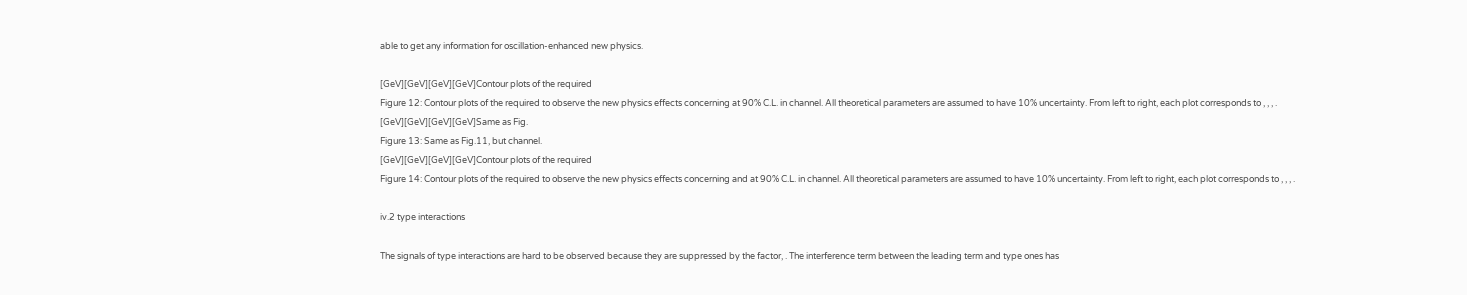able to get any information for oscillation-enhanced new physics.

[GeV][GeV][GeV][GeV]Contour plots of the required
Figure 12: Contour plots of the required to observe the new physics effects concerning at 90% C.L. in channel. All theoretical parameters are assumed to have 10% uncertainty. From left to right, each plot corresponds to , , , .
[GeV][GeV][GeV][GeV]Same as Fig.
Figure 13: Same as Fig.11, but channel.
[GeV][GeV][GeV][GeV]Contour plots of the required
Figure 14: Contour plots of the required to observe the new physics effects concerning and at 90% C.L. in channel. All theoretical parameters are assumed to have 10% uncertainty. From left to right, each plot corresponds to , , , .

iv.2 type interactions

The signals of type interactions are hard to be observed because they are suppressed by the factor, . The interference term between the leading term and type ones has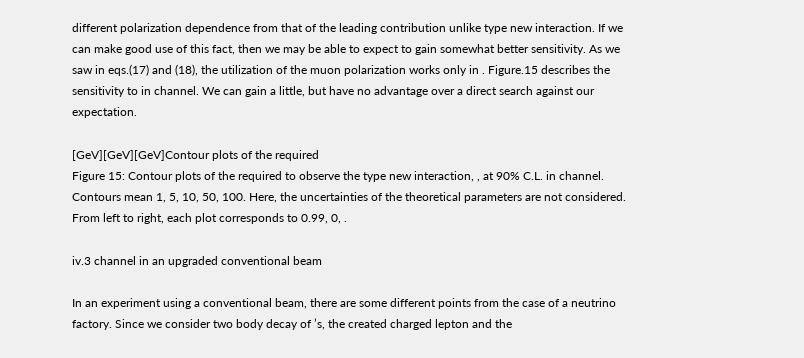different polarization dependence from that of the leading contribution unlike type new interaction. If we can make good use of this fact, then we may be able to expect to gain somewhat better sensitivity. As we saw in eqs.(17) and (18), the utilization of the muon polarization works only in . Figure.15 describes the sensitivity to in channel. We can gain a little, but have no advantage over a direct search against our expectation.

[GeV][GeV][GeV]Contour plots of the required
Figure 15: Contour plots of the required to observe the type new interaction, , at 90% C.L. in channel. Contours mean 1, 5, 10, 50, 100. Here, the uncertainties of the theoretical parameters are not considered. From left to right, each plot corresponds to 0.99, 0, .

iv.3 channel in an upgraded conventional beam

In an experiment using a conventional beam, there are some different points from the case of a neutrino factory. Since we consider two body decay of ’s, the created charged lepton and the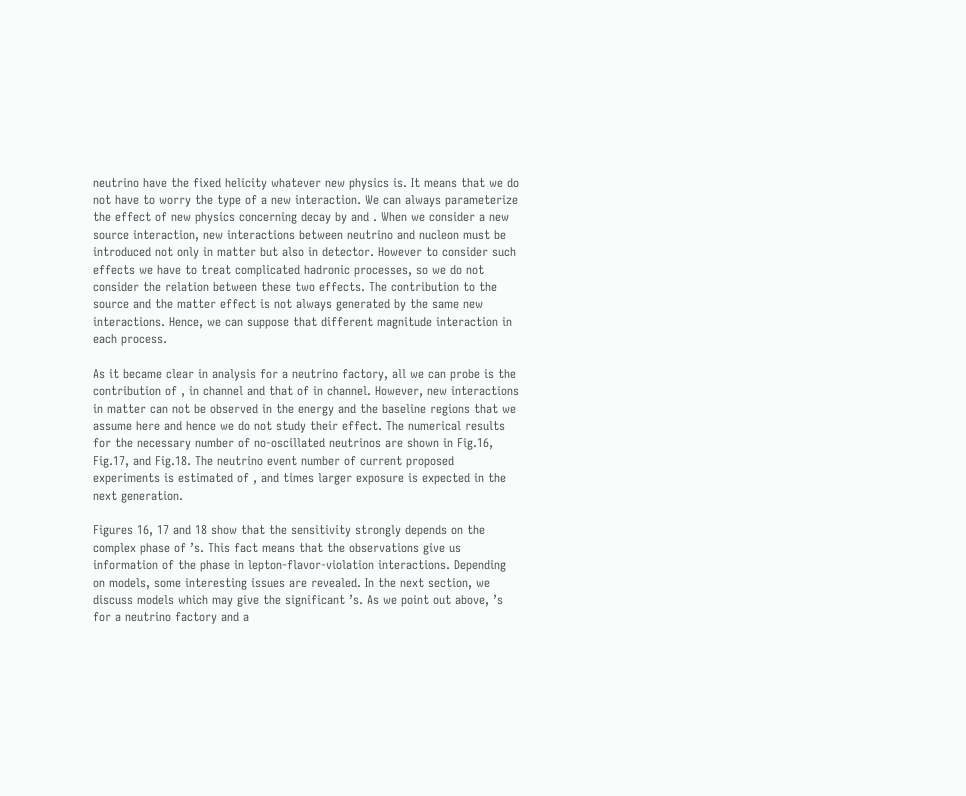neutrino have the fixed helicity whatever new physics is. It means that we do not have to worry the type of a new interaction. We can always parameterize the effect of new physics concerning decay by and . When we consider a new source interaction, new interactions between neutrino and nucleon must be introduced not only in matter but also in detector. However to consider such effects we have to treat complicated hadronic processes, so we do not consider the relation between these two effects. The contribution to the source and the matter effect is not always generated by the same new interactions. Hence, we can suppose that different magnitude interaction in each process.

As it became clear in analysis for a neutrino factory, all we can probe is the contribution of , in channel and that of in channel. However, new interactions in matter can not be observed in the energy and the baseline regions that we assume here and hence we do not study their effect. The numerical results for the necessary number of no-oscillated neutrinos are shown in Fig.16, Fig.17, and Fig.18. The neutrino event number of current proposed experiments is estimated of , and times larger exposure is expected in the next generation.

Figures 16, 17 and 18 show that the sensitivity strongly depends on the complex phase of ’s. This fact means that the observations give us information of the phase in lepton-flavor-violation interactions. Depending on models, some interesting issues are revealed. In the next section, we discuss models which may give the significant ’s. As we point out above, ’s for a neutrino factory and a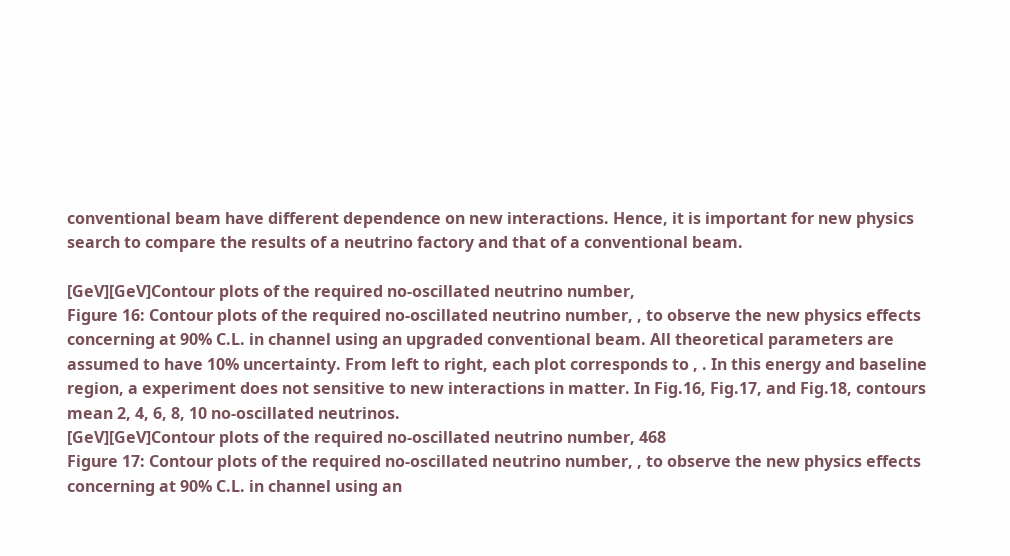conventional beam have different dependence on new interactions. Hence, it is important for new physics search to compare the results of a neutrino factory and that of a conventional beam.

[GeV][GeV]Contour plots of the required no-oscillated neutrino number,
Figure 16: Contour plots of the required no-oscillated neutrino number, , to observe the new physics effects concerning at 90% C.L. in channel using an upgraded conventional beam. All theoretical parameters are assumed to have 10% uncertainty. From left to right, each plot corresponds to , . In this energy and baseline region, a experiment does not sensitive to new interactions in matter. In Fig.16, Fig.17, and Fig.18, contours mean 2, 4, 6, 8, 10 no-oscillated neutrinos.
[GeV][GeV]Contour plots of the required no-oscillated neutrino number, 468
Figure 17: Contour plots of the required no-oscillated neutrino number, , to observe the new physics effects concerning at 90% C.L. in channel using an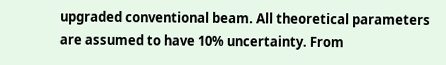upgraded conventional beam. All theoretical parameters are assumed to have 10% uncertainty. From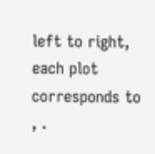left to right, each plot corresponds to , .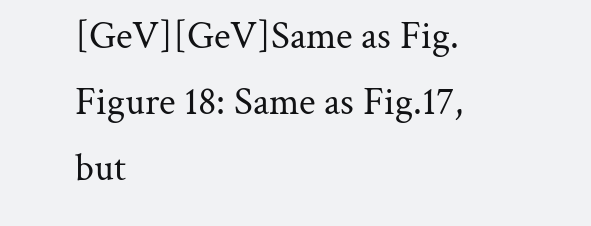[GeV][GeV]Same as Fig.
Figure 18: Same as Fig.17, but